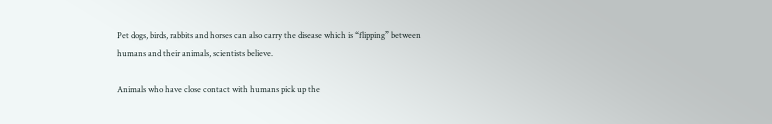Pet dogs, birds, rabbits and horses can also carry the disease which is “flipping” between humans and their animals, scientists believe.

Animals who have close contact with humans pick up the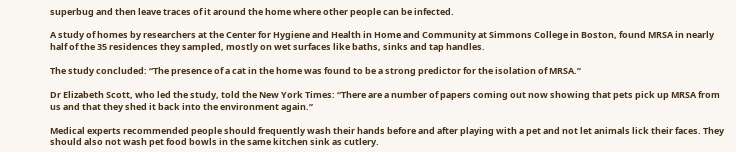superbug and then leave traces of it around the home where other people can be infected.

A study of homes by researchers at the Center for Hygiene and Health in Home and Community at Simmons College in Boston, found MRSA in nearly half of the 35 residences they sampled, mostly on wet surfaces like baths, sinks and tap handles.

The study concluded: “The presence of a cat in the home was found to be a strong predictor for the isolation of MRSA.”

Dr Elizabeth Scott, who led the study, told the New York Times: “There are a number of papers coming out now showing that pets pick up MRSA from us and that they shed it back into the environment again.”

Medical experts recommended people should frequently wash their hands before and after playing with a pet and not let animals lick their faces. They should also not wash pet food bowls in the same kitchen sink as cutlery.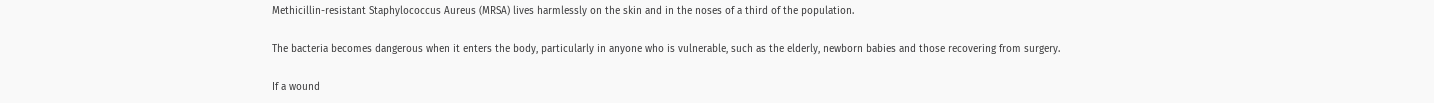Methicillin-resistant Staphylococcus Aureus (MRSA) lives harmlessly on the skin and in the noses of a third of the population.

The bacteria becomes dangerous when it enters the body, particularly in anyone who is vulnerable, such as the elderly, newborn babies and those recovering from surgery.

If a wound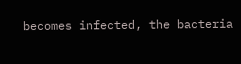becomes infected, the bacteria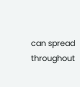can spread throughout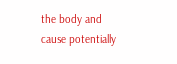the body and cause potentially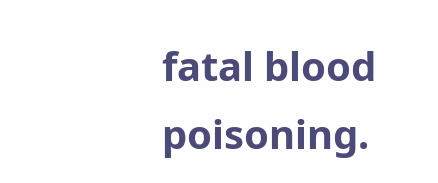fatal blood poisoning.